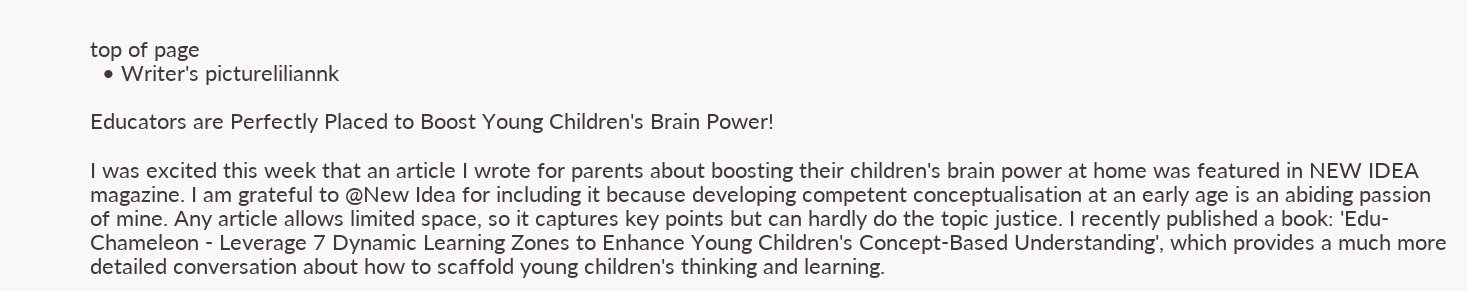top of page
  • Writer's pictureliliannk

Educators are Perfectly Placed to Boost Young Children's Brain Power!

I was excited this week that an article I wrote for parents about boosting their children's brain power at home was featured in NEW IDEA magazine. I am grateful to @New Idea for including it because developing competent conceptualisation at an early age is an abiding passion of mine. Any article allows limited space, so it captures key points but can hardly do the topic justice. I recently published a book: 'Edu-Chameleon - Leverage 7 Dynamic Learning Zones to Enhance Young Children's Concept-Based Understanding', which provides a much more detailed conversation about how to scaffold young children's thinking and learning.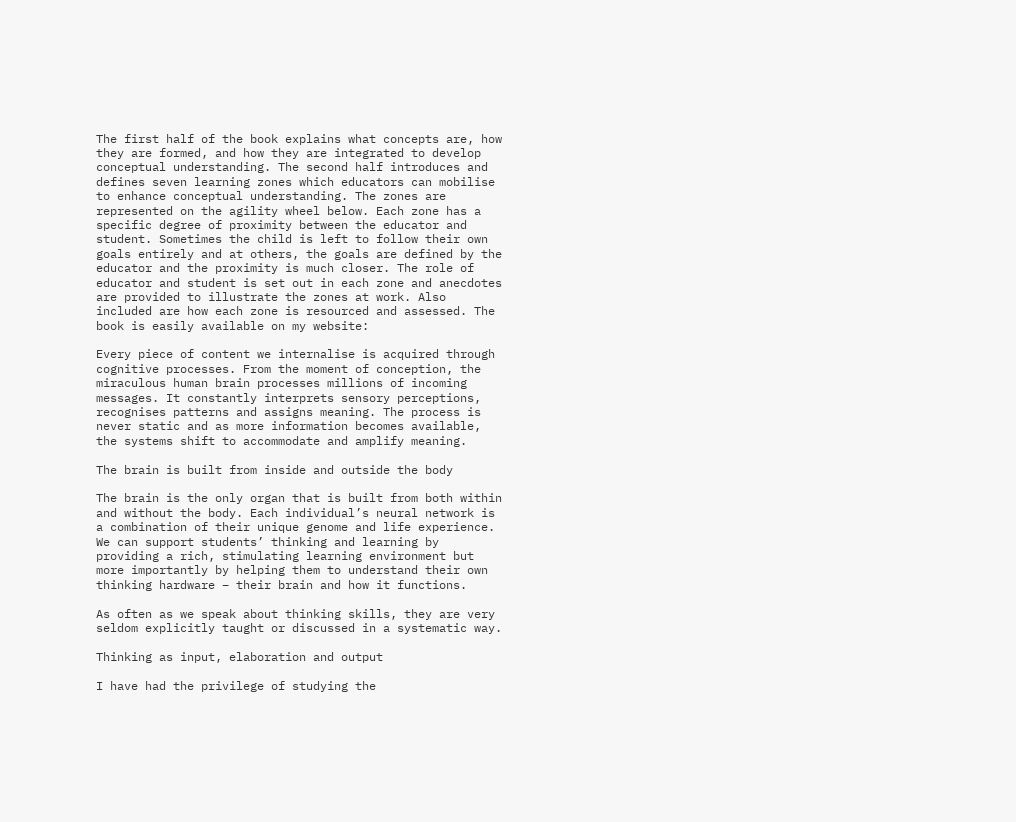The first half of the book explains what concepts are, how they are formed, and how they are integrated to develop conceptual understanding. The second half introduces and defines seven learning zones which educators can mobilise to enhance conceptual understanding. The zones are represented on the agility wheel below. Each zone has a specific degree of proximity between the educator and student. Sometimes the child is left to follow their own goals entirely and at others, the goals are defined by the educator and the proximity is much closer. The role of educator and student is set out in each zone and anecdotes are provided to illustrate the zones at work. Also included are how each zone is resourced and assessed. The book is easily available on my website:

Every piece of content we internalise is acquired through cognitive processes. From the moment of conception, the miraculous human brain processes millions of incoming messages. It constantly interprets sensory perceptions, recognises patterns and assigns meaning. The process is never static and as more information becomes available, the systems shift to accommodate and amplify meaning.

The brain is built from inside and outside the body

The brain is the only organ that is built from both within and without the body. Each individual’s neural network is a combination of their unique genome and life experience. We can support students’ thinking and learning by providing a rich, stimulating learning environment but more importantly by helping them to understand their own thinking hardware – their brain and how it functions.

As often as we speak about thinking skills, they are very seldom explicitly taught or discussed in a systematic way.

Thinking as input, elaboration and output

I have had the privilege of studying the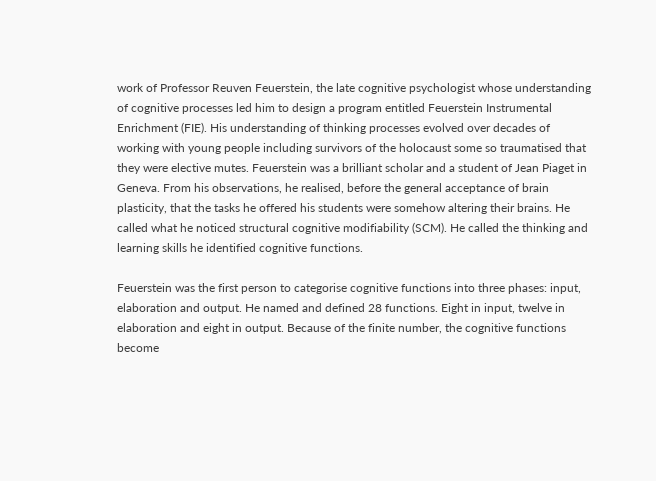work of Professor Reuven Feuerstein, the late cognitive psychologist whose understanding of cognitive processes led him to design a program entitled Feuerstein Instrumental Enrichment (FIE). His understanding of thinking processes evolved over decades of working with young people including survivors of the holocaust some so traumatised that they were elective mutes. Feuerstein was a brilliant scholar and a student of Jean Piaget in Geneva. From his observations, he realised, before the general acceptance of brain plasticity, that the tasks he offered his students were somehow altering their brains. He called what he noticed structural cognitive modifiability (SCM). He called the thinking and learning skills he identified cognitive functions.

Feuerstein was the first person to categorise cognitive functions into three phases: input, elaboration and output. He named and defined 28 functions. Eight in input, twelve in elaboration and eight in output. Because of the finite number, the cognitive functions become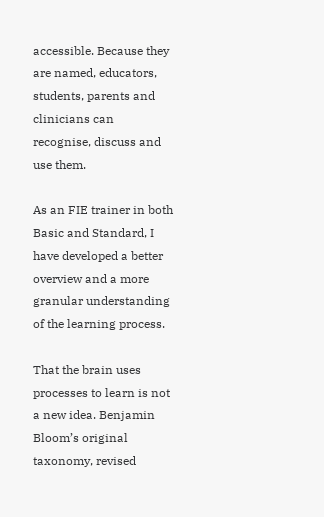accessible. Because they are named, educators, students, parents and clinicians can recognise, discuss and use them.

As an FIE trainer in both Basic and Standard, I have developed a better overview and a more granular understanding of the learning process.

That the brain uses processes to learn is not a new idea. Benjamin Bloom’s original taxonomy, revised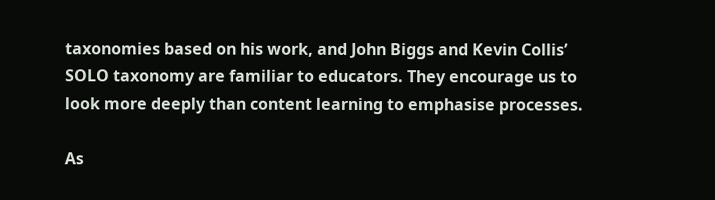taxonomies based on his work, and John Biggs and Kevin Collis’ SOLO taxonomy are familiar to educators. They encourage us to look more deeply than content learning to emphasise processes.

As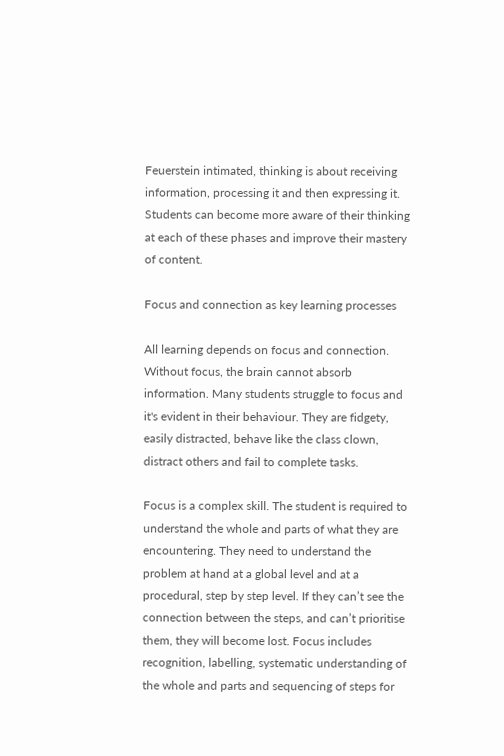Feuerstein intimated, thinking is about receiving information, processing it and then expressing it. Students can become more aware of their thinking at each of these phases and improve their mastery of content.

Focus and connection as key learning processes

All learning depends on focus and connection. Without focus, the brain cannot absorb information. Many students struggle to focus and it's evident in their behaviour. They are fidgety, easily distracted, behave like the class clown, distract others and fail to complete tasks.

Focus is a complex skill. The student is required to understand the whole and parts of what they are encountering. They need to understand the problem at hand at a global level and at a procedural, step by step level. If they can’t see the connection between the steps, and can’t prioritise them, they will become lost. Focus includes recognition, labelling, systematic understanding of the whole and parts and sequencing of steps for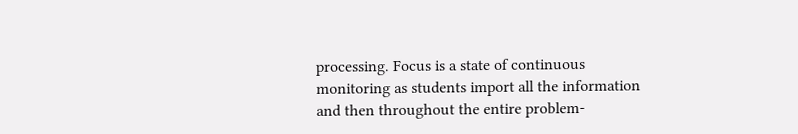processing. Focus is a state of continuous monitoring as students import all the information and then throughout the entire problem-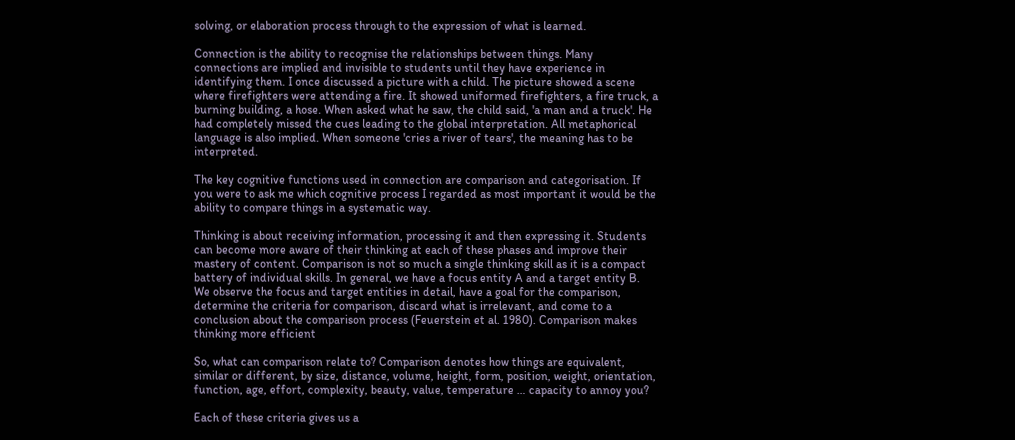solving, or elaboration process through to the expression of what is learned.

Connection is the ability to recognise the relationships between things. Many connections are implied and invisible to students until they have experience in identifying them. I once discussed a picture with a child. The picture showed a scene where firefighters were attending a fire. It showed uniformed firefighters, a fire truck, a burning building, a hose. When asked what he saw, the child said, 'a man and a truck'. He had completely missed the cues leading to the global interpretation. All metaphorical language is also implied. When someone 'cries a river of tears', the meaning has to be interpreted.

The key cognitive functions used in connection are comparison and categorisation. If you were to ask me which cognitive process I regarded as most important it would be the ability to compare things in a systematic way.

Thinking is about receiving information, processing it and then expressing it. Students can become more aware of their thinking at each of these phases and improve their mastery of content. Comparison is not so much a single thinking skill as it is a compact battery of individual skills. In general, we have a focus entity A and a target entity B. We observe the focus and target entities in detail, have a goal for the comparison, determine the criteria for comparison, discard what is irrelevant, and come to a conclusion about the comparison process (Feuerstein et al. 1980). Comparison makes thinking more efficient

So, what can comparison relate to? Comparison denotes how things are equivalent, similar or different, by size, distance, volume, height, form, position, weight, orientation, function, age, effort, complexity, beauty, value, temperature … capacity to annoy you?

Each of these criteria gives us a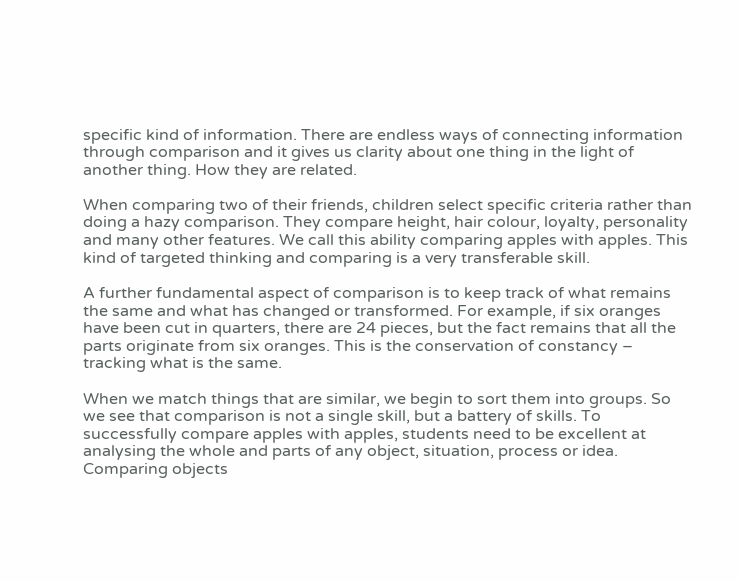specific kind of information. There are endless ways of connecting information through comparison and it gives us clarity about one thing in the light of another thing. How they are related.

When comparing two of their friends, children select specific criteria rather than doing a hazy comparison. They compare height, hair colour, loyalty, personality and many other features. We call this ability comparing apples with apples. This kind of targeted thinking and comparing is a very transferable skill.

A further fundamental aspect of comparison is to keep track of what remains the same and what has changed or transformed. For example, if six oranges have been cut in quarters, there are 24 pieces, but the fact remains that all the parts originate from six oranges. This is the conservation of constancy – tracking what is the same.

When we match things that are similar, we begin to sort them into groups. So we see that comparison is not a single skill, but a battery of skills. To successfully compare apples with apples, students need to be excellent at analysing the whole and parts of any object, situation, process or idea. Comparing objects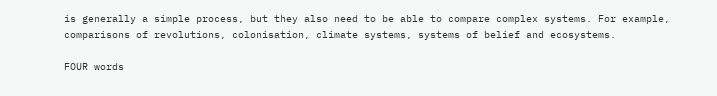is generally a simple process, but they also need to be able to compare complex systems. For example, comparisons of revolutions, colonisation, climate systems, systems of belief and ecosystems.

FOUR words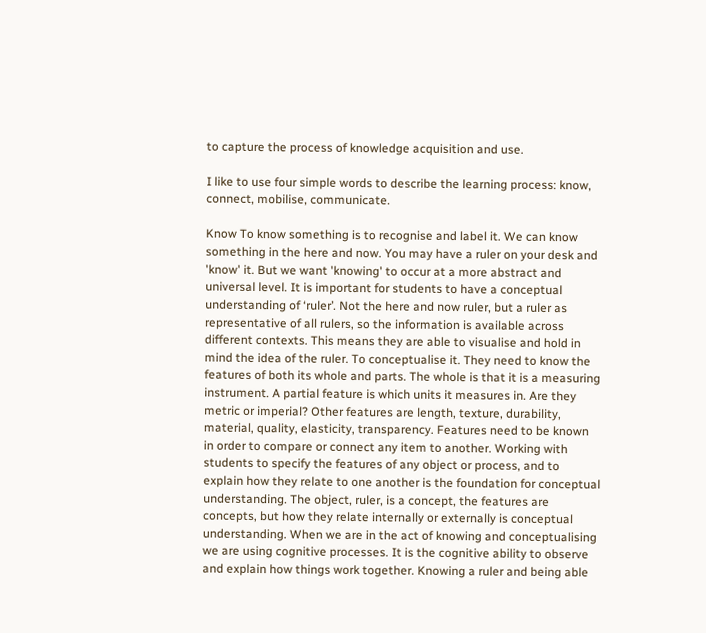to capture the process of knowledge acquisition and use.

I like to use four simple words to describe the learning process: know, connect, mobilise, communicate.

Know To know something is to recognise and label it. We can know something in the here and now. You may have a ruler on your desk and 'know' it. But we want 'knowing' to occur at a more abstract and universal level. It is important for students to have a conceptual understanding of ‘ruler’. Not the here and now ruler, but a ruler as representative of all rulers, so the information is available across different contexts. This means they are able to visualise and hold in mind the idea of the ruler. To conceptualise it. They need to know the features of both its whole and parts. The whole is that it is a measuring instrument. A partial feature is which units it measures in. Are they metric or imperial? Other features are length, texture, durability, material, quality, elasticity, transparency. Features need to be known in order to compare or connect any item to another. Working with students to specify the features of any object or process, and to explain how they relate to one another is the foundation for conceptual understanding. The object, ruler, is a concept, the features are concepts, but how they relate internally or externally is conceptual understanding. When we are in the act of knowing and conceptualising we are using cognitive processes. It is the cognitive ability to observe and explain how things work together. Knowing a ruler and being able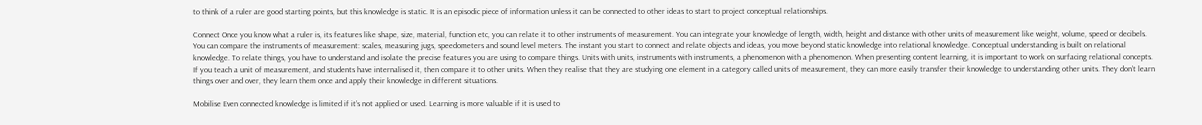to think of a ruler are good starting points, but this knowledge is static. It is an episodic piece of information unless it can be connected to other ideas to start to project conceptual relationships.

Connect Once you know what a ruler is, its features like shape, size, material, function etc, you can relate it to other instruments of measurement. You can integrate your knowledge of length, width, height and distance with other units of measurement like weight, volume, speed or decibels. You can compare the instruments of measurement: scales, measuring jugs, speedometers and sound level meters. The instant you start to connect and relate objects and ideas, you move beyond static knowledge into relational knowledge. Conceptual understanding is built on relational knowledge. To relate things, you have to understand and isolate the precise features you are using to compare things. Units with units, instruments with instruments, a phenomenon with a phenomenon. When presenting content learning, it is important to work on surfacing relational concepts. If you teach a unit of measurement, and students have internalised it, then compare it to other units. When they realise that they are studying one element in a category called units of measurement, they can more easily transfer their knowledge to understanding other units. They don’t learn things over and over, they learn them once and apply their knowledge in different situations.

Mobilise Even connected knowledge is limited if it’s not applied or used. Learning is more valuable if it is used to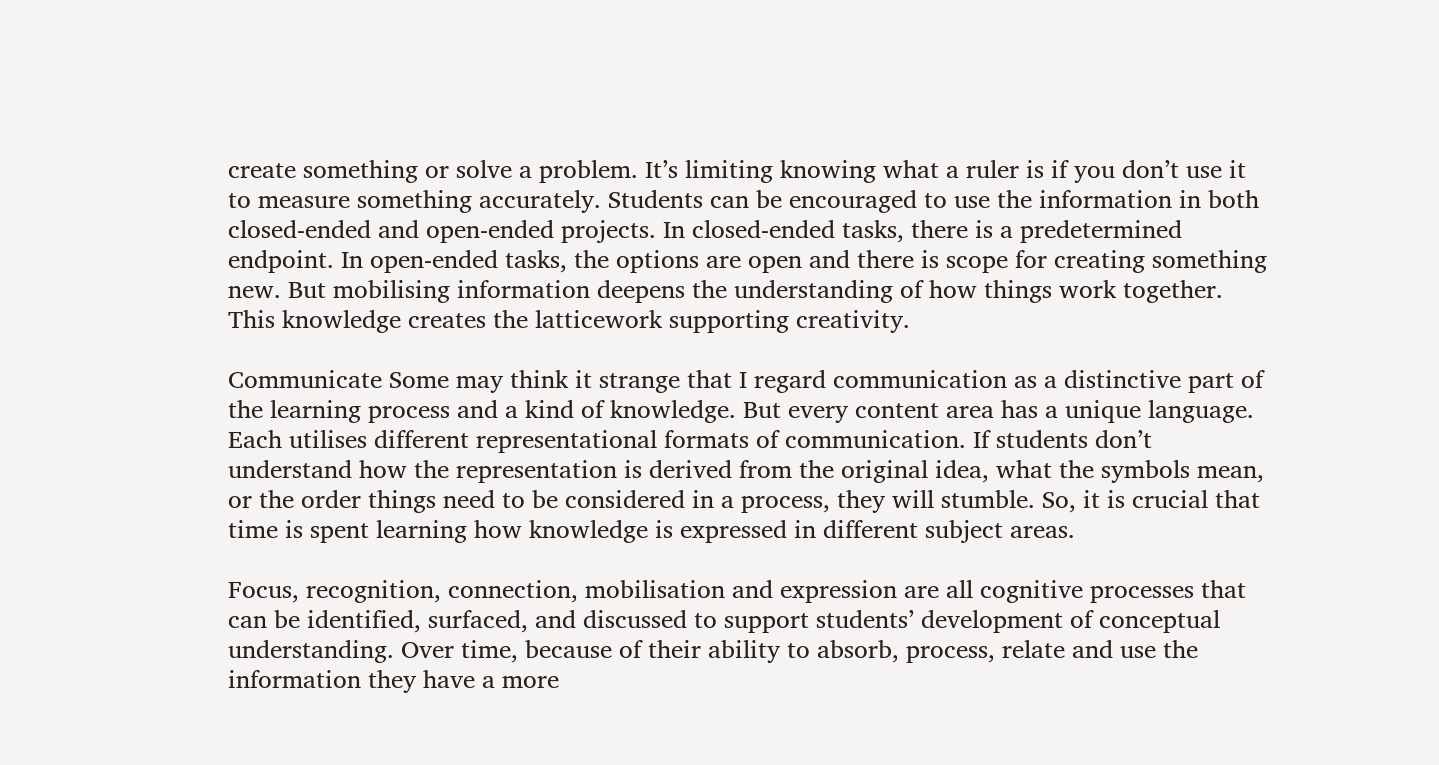create something or solve a problem. It’s limiting knowing what a ruler is if you don’t use it to measure something accurately. Students can be encouraged to use the information in both closed-ended and open-ended projects. In closed-ended tasks, there is a predetermined endpoint. In open-ended tasks, the options are open and there is scope for creating something new. But mobilising information deepens the understanding of how things work together. This knowledge creates the latticework supporting creativity.

Communicate Some may think it strange that I regard communication as a distinctive part of the learning process and a kind of knowledge. But every content area has a unique language. Each utilises different representational formats of communication. If students don’t understand how the representation is derived from the original idea, what the symbols mean, or the order things need to be considered in a process, they will stumble. So, it is crucial that time is spent learning how knowledge is expressed in different subject areas.

Focus, recognition, connection, mobilisation and expression are all cognitive processes that can be identified, surfaced, and discussed to support students’ development of conceptual understanding. Over time, because of their ability to absorb, process, relate and use the information they have a more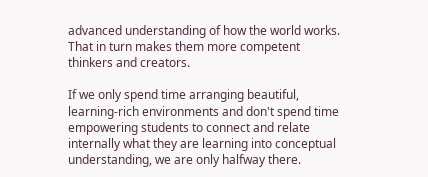advanced understanding of how the world works. That in turn makes them more competent thinkers and creators.

If we only spend time arranging beautiful, learning-rich environments and don't spend time empowering students to connect and relate internally what they are learning into conceptual understanding, we are only halfway there.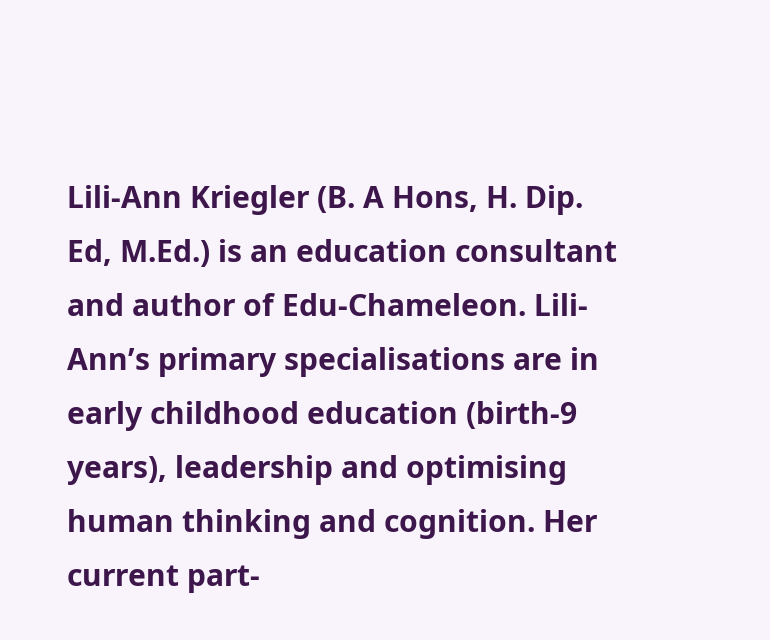Lili-Ann Kriegler (B. A Hons, H. Dip. Ed, M.Ed.) is an education consultant and author of Edu-Chameleon. Lili-Ann’s primary specialisations are in early childhood education (birth-9 years), leadership and optimising human thinking and cognition. Her current part-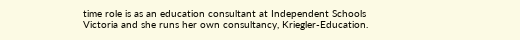time role is as an education consultant at Independent Schools Victoria and she runs her own consultancy, Kriegler-Education.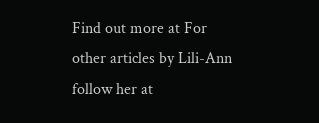Find out more at For other articles by Lili-Ann follow her at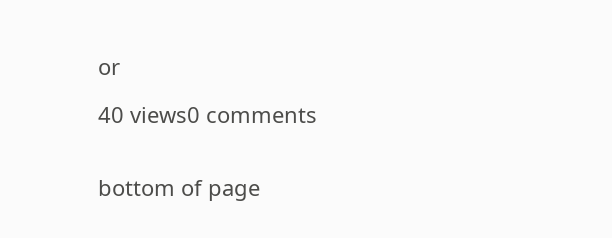or

40 views0 comments


bottom of page